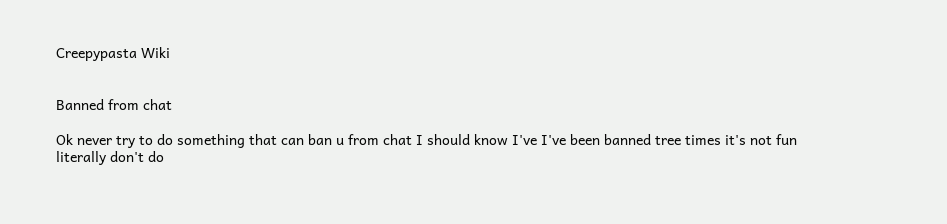Creepypasta Wiki


Banned from chat

Ok never try to do something that can ban u from chat I should know I've I've been banned tree times it's not fun literally don't do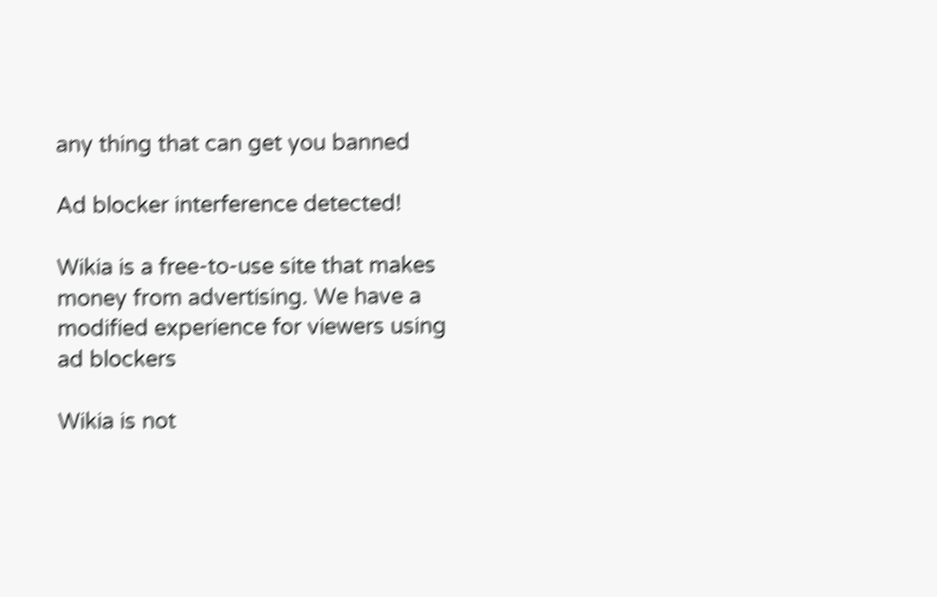any thing that can get you banned

Ad blocker interference detected!

Wikia is a free-to-use site that makes money from advertising. We have a modified experience for viewers using ad blockers

Wikia is not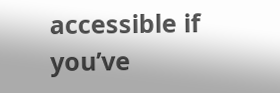accessible if you’ve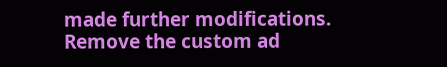made further modifications. Remove the custom ad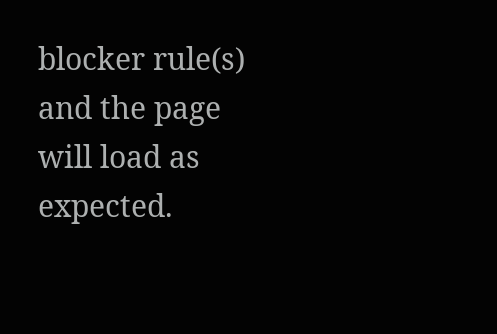blocker rule(s) and the page will load as expected.